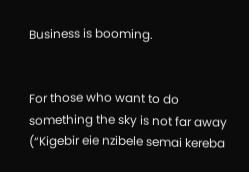Business is booming.


For those who want to do something the sky is not far away (“Kigebir eie nzibele semai kereba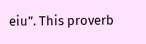eiu”. This proverb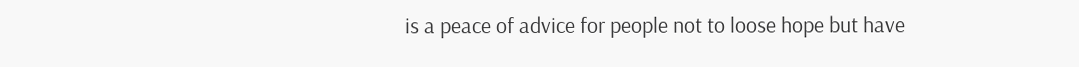is a peace of advice for people not to loose hope but have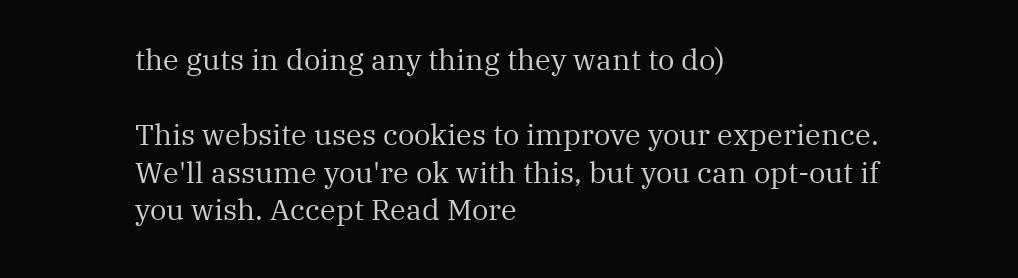the guts in doing any thing they want to do)

This website uses cookies to improve your experience. We'll assume you're ok with this, but you can opt-out if you wish. Accept Read More